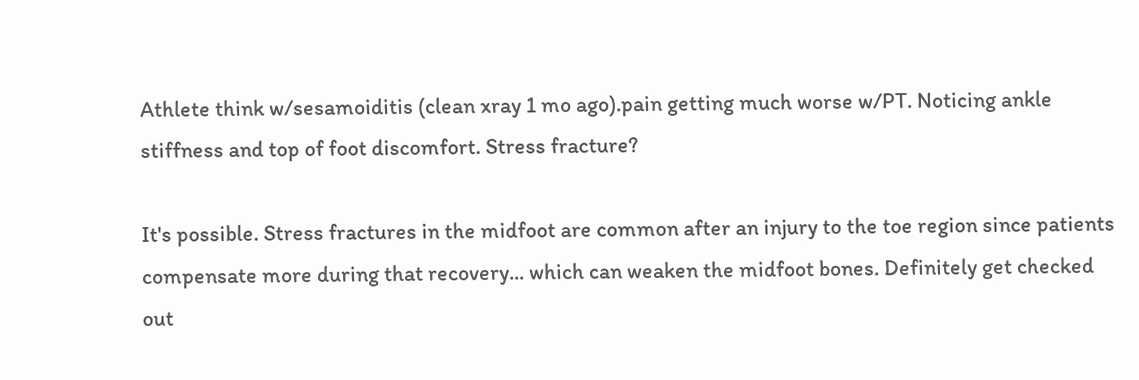Athlete think w/sesamoiditis (clean xray 1 mo ago).pain getting much worse w/PT. Noticing ankle stiffness and top of foot discomfort. Stress fracture?

It's possible. Stress fractures in the midfoot are common after an injury to the toe region since patients compensate more during that recovery... which can weaken the midfoot bones. Definitely get checked out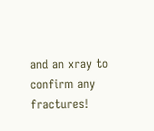and an xray to confirm any fractures!